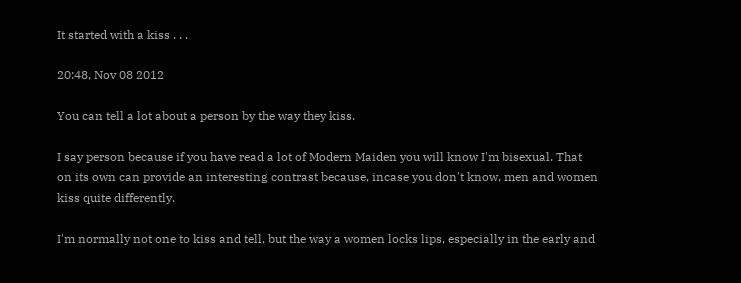It started with a kiss . . .

20:48, Nov 08 2012

You can tell a lot about a person by the way they kiss.

I say person because if you have read a lot of Modern Maiden you will know I'm bisexual. That
on its own can provide an interesting contrast because, incase you don't know, men and women
kiss quite differently.

I'm normally not one to kiss and tell, but the way a women locks lips, especially in the early and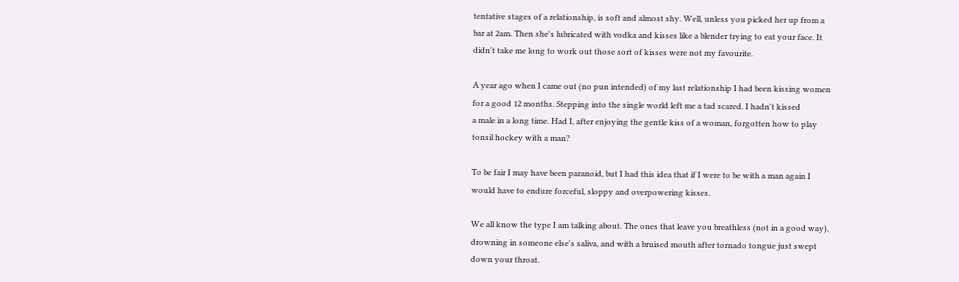tentative stages of a relationship, is soft and almost shy. Well, unless you picked her up from a
bar at 2am. Then she's lubricated with vodka and kisses like a blender trying to eat your face. It
didn't take me long to work out those sort of kisses were not my favourite.

A year ago when I came out (no pun intended) of my last relationship I had been kissing women
for a good 12 months. Stepping into the single world left me a tad scared. I hadn't kissed
a male in a long time. Had I, after enjoying the gentle kiss of a woman, forgotten how to play
tonsil hockey with a man?

To be fair I may have been paranoid, but I had this idea that if I were to be with a man again I
would have to endure forceful, sloppy and overpowering kisses.

We all know the type I am talking about. The ones that leave you breathless (not in a good way),
drowning in someone else's saliva, and with a bruised mouth after tornado tongue just swept
down your throat.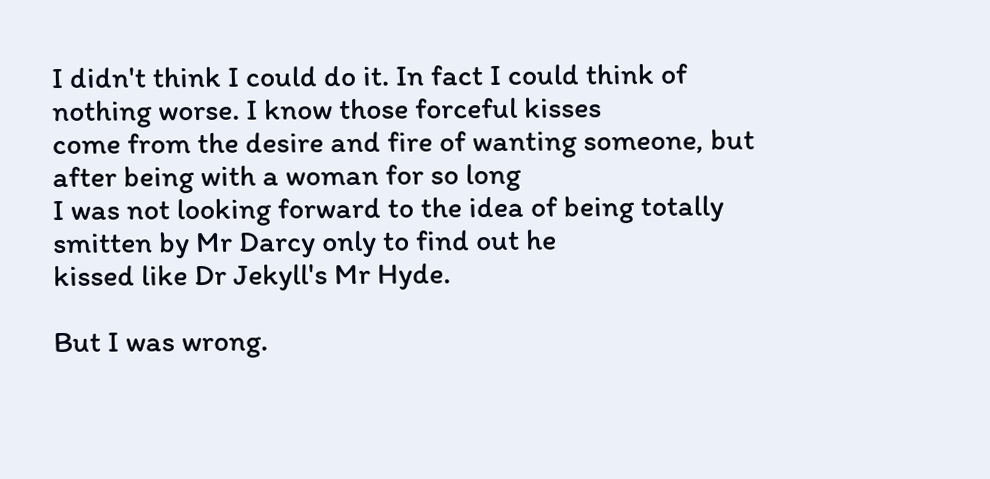I didn't think I could do it. In fact I could think of nothing worse. I know those forceful kisses
come from the desire and fire of wanting someone, but after being with a woman for so long
I was not looking forward to the idea of being totally smitten by Mr Darcy only to find out he
kissed like Dr Jekyll's Mr Hyde.

But I was wrong.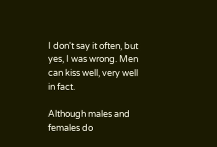I don't say it often, but yes, I was wrong. Men can kiss well, very well in fact.

Although males and females do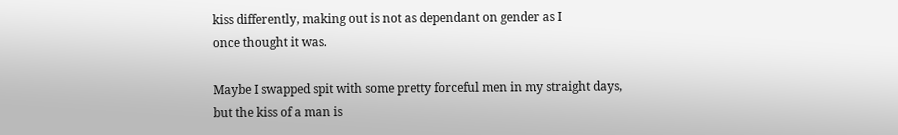kiss differently, making out is not as dependant on gender as I
once thought it was.

Maybe I swapped spit with some pretty forceful men in my straight days,
but the kiss of a man is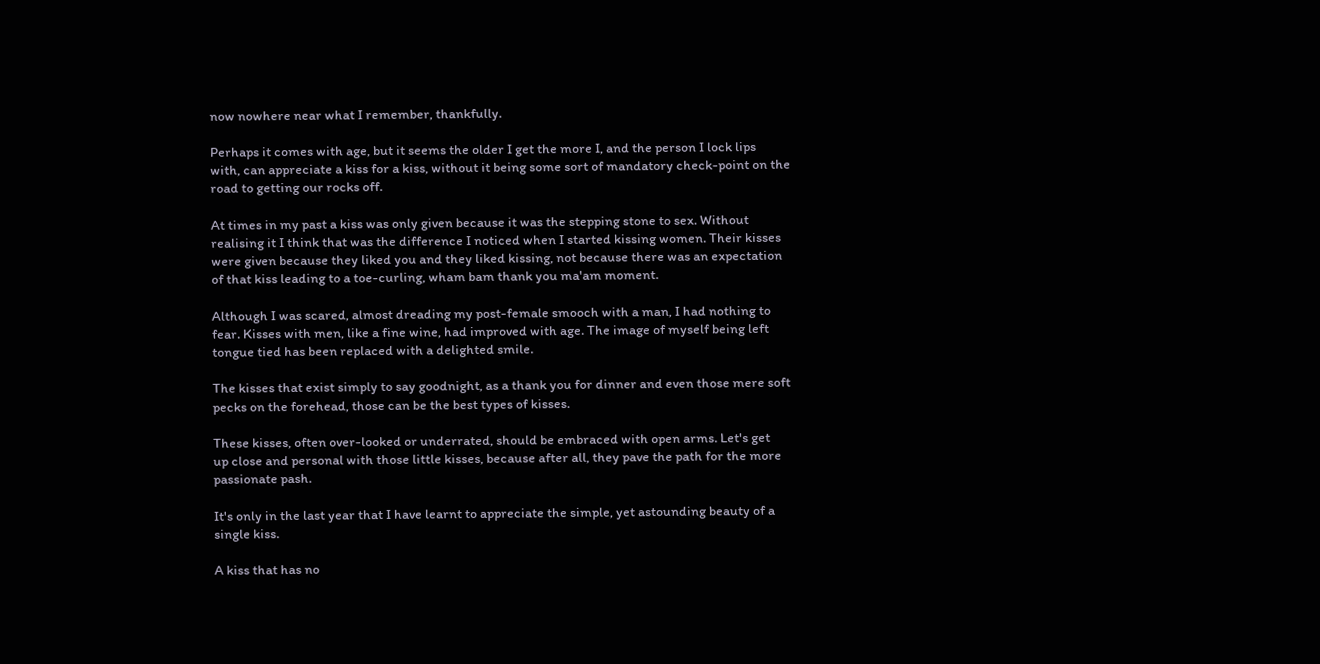now nowhere near what I remember, thankfully.

Perhaps it comes with age, but it seems the older I get the more I, and the person I lock lips
with, can appreciate a kiss for a kiss, without it being some sort of mandatory check-point on the
road to getting our rocks off.

At times in my past a kiss was only given because it was the stepping stone to sex. Without
realising it I think that was the difference I noticed when I started kissing women. Their kisses
were given because they liked you and they liked kissing, not because there was an expectation
of that kiss leading to a toe-curling, wham bam thank you ma'am moment.

Although I was scared, almost dreading my post-female smooch with a man, I had nothing to
fear. Kisses with men, like a fine wine, had improved with age. The image of myself being left
tongue tied has been replaced with a delighted smile.

The kisses that exist simply to say goodnight, as a thank you for dinner and even those mere soft
pecks on the forehead, those can be the best types of kisses.

These kisses, often over-looked or underrated, should be embraced with open arms. Let's get
up close and personal with those little kisses, because after all, they pave the path for the more
passionate pash.

It's only in the last year that I have learnt to appreciate the simple, yet astounding beauty of a single kiss.

A kiss that has no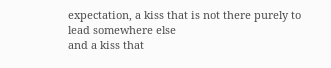expectation, a kiss that is not there purely to lead somewhere else
and a kiss that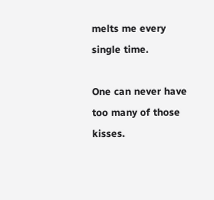melts me every single time.

One can never have too many of those kisses.